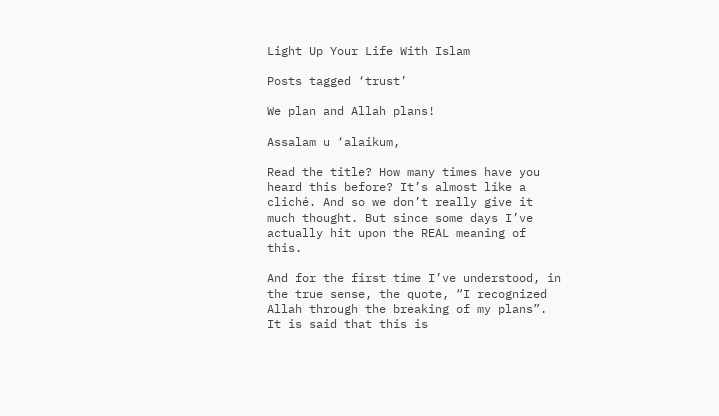Light Up Your Life With Islam

Posts tagged ‘trust’

We plan and Allah plans!

Assalam u ‘alaikum,

Read the title? How many times have you heard this before? It’s almost like a cliché. And so we don’t really give it much thought. But since some days I’ve actually hit upon the REAL meaning of this.

And for the first time I’ve understood, in the true sense, the quote, “I recognized Allah through the breaking of my plans”.
It is said that this is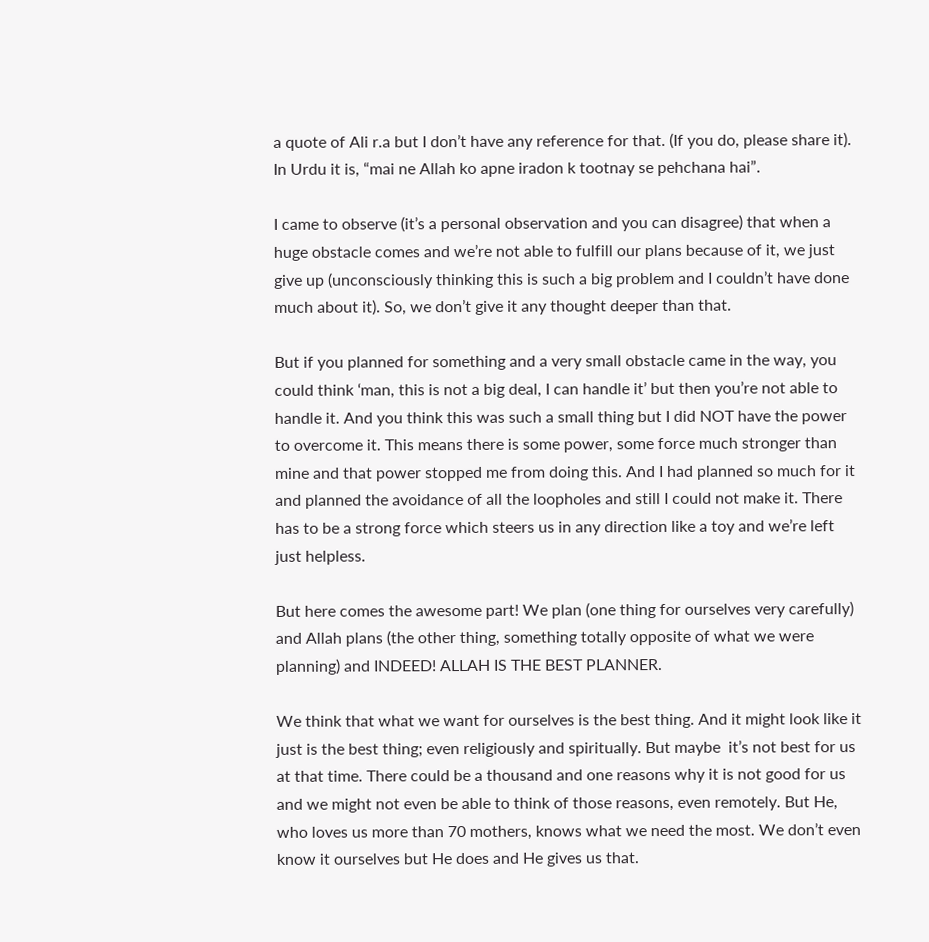a quote of Ali r.a but I don’t have any reference for that. (If you do, please share it). In Urdu it is, “mai ne Allah ko apne iradon k tootnay se pehchana hai”.

I came to observe (it’s a personal observation and you can disagree) that when a huge obstacle comes and we’re not able to fulfill our plans because of it, we just give up (unconsciously thinking this is such a big problem and I couldn’t have done much about it). So, we don’t give it any thought deeper than that.

But if you planned for something and a very small obstacle came in the way, you could think ‘man, this is not a big deal, I can handle it’ but then you’re not able to handle it. And you think this was such a small thing but I did NOT have the power to overcome it. This means there is some power, some force much stronger than mine and that power stopped me from doing this. And I had planned so much for it and planned the avoidance of all the loopholes and still I could not make it. There has to be a strong force which steers us in any direction like a toy and we’re left just helpless.

But here comes the awesome part! We plan (one thing for ourselves very carefully) and Allah plans (the other thing, something totally opposite of what we were planning) and INDEED! ALLAH IS THE BEST PLANNER.

We think that what we want for ourselves is the best thing. And it might look like it just is the best thing; even religiously and spiritually. But maybe  it’s not best for us at that time. There could be a thousand and one reasons why it is not good for us and we might not even be able to think of those reasons, even remotely. But He, who loves us more than 70 mothers, knows what we need the most. We don’t even know it ourselves but He does and He gives us that.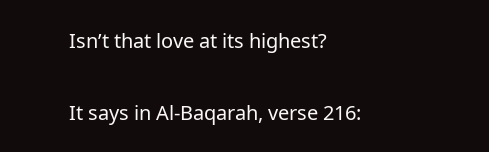Isn’t that love at its highest?

It says in Al-Baqarah, verse 216: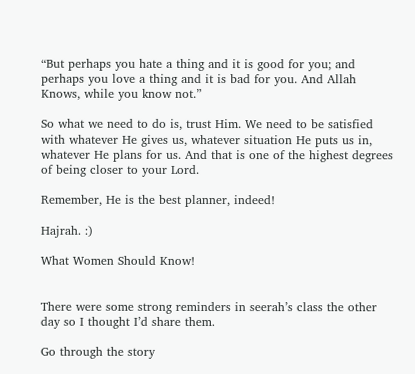“But perhaps you hate a thing and it is good for you; and perhaps you love a thing and it is bad for you. And Allah Knows, while you know not.”

So what we need to do is, trust Him. We need to be satisfied with whatever He gives us, whatever situation He puts us in, whatever He plans for us. And that is one of the highest degrees of being closer to your Lord.

Remember, He is the best planner, indeed!

Hajrah. :)

What Women Should Know!


There were some strong reminders in seerah’s class the other day so I thought I’d share them.

Go through the story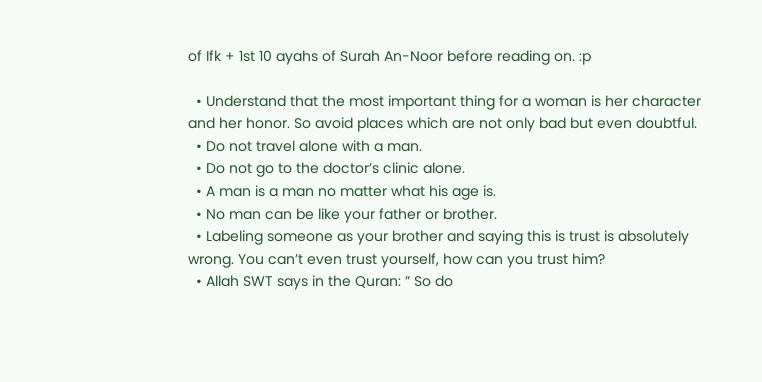of Ifk + 1st 10 ayahs of Surah An-Noor before reading on. :p

  • Understand that the most important thing for a woman is her character and her honor. So avoid places which are not only bad but even doubtful.
  • Do not travel alone with a man.
  • Do not go to the doctor’s clinic alone.
  • A man is a man no matter what his age is.
  • No man can be like your father or brother.
  • Labeling someone as your brother and saying this is trust is absolutely wrong. You can’t even trust yourself, how can you trust him?
  • Allah SWT says in the Quran: ” So do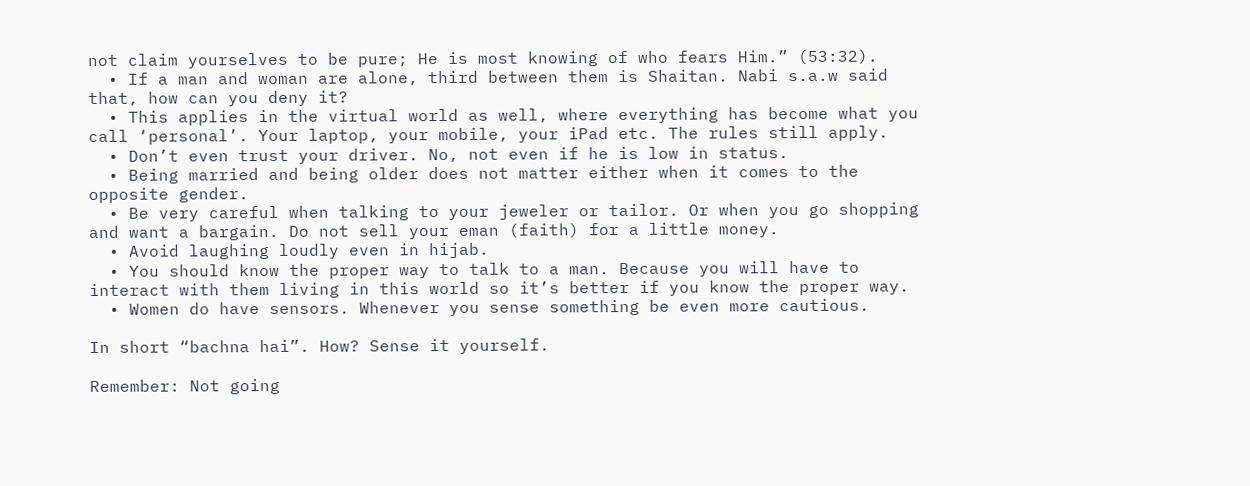not claim yourselves to be pure; He is most knowing of who fears Him.” (53:32).
  • If a man and woman are alone, third between them is Shaitan. Nabi s.a.w said that, how can you deny it?
  • This applies in the virtual world as well, where everything has become what you call ‘personal’. Your laptop, your mobile, your iPad etc. The rules still apply.
  • Don’t even trust your driver. No, not even if he is low in status.
  • Being married and being older does not matter either when it comes to the opposite gender.
  • Be very careful when talking to your jeweler or tailor. Or when you go shopping and want a bargain. Do not sell your eman (faith) for a little money.
  • Avoid laughing loudly even in hijab.
  • You should know the proper way to talk to a man. Because you will have to interact with them living in this world so it’s better if you know the proper way.
  • Women do have sensors. Whenever you sense something be even more cautious.

In short “bachna hai”. How? Sense it yourself.

Remember: Not going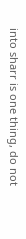into sharr is one thing, do not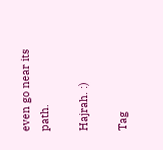even go near its path.

Hajrah. :)

Tag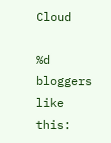Cloud

%d bloggers like this: